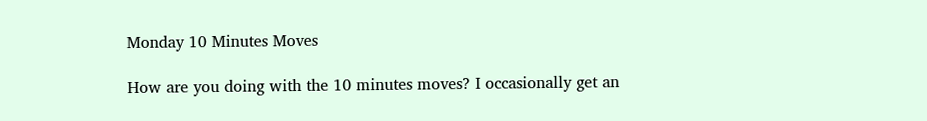Monday 10 Minutes Moves

How are you doing with the 10 minutes moves? I occasionally get an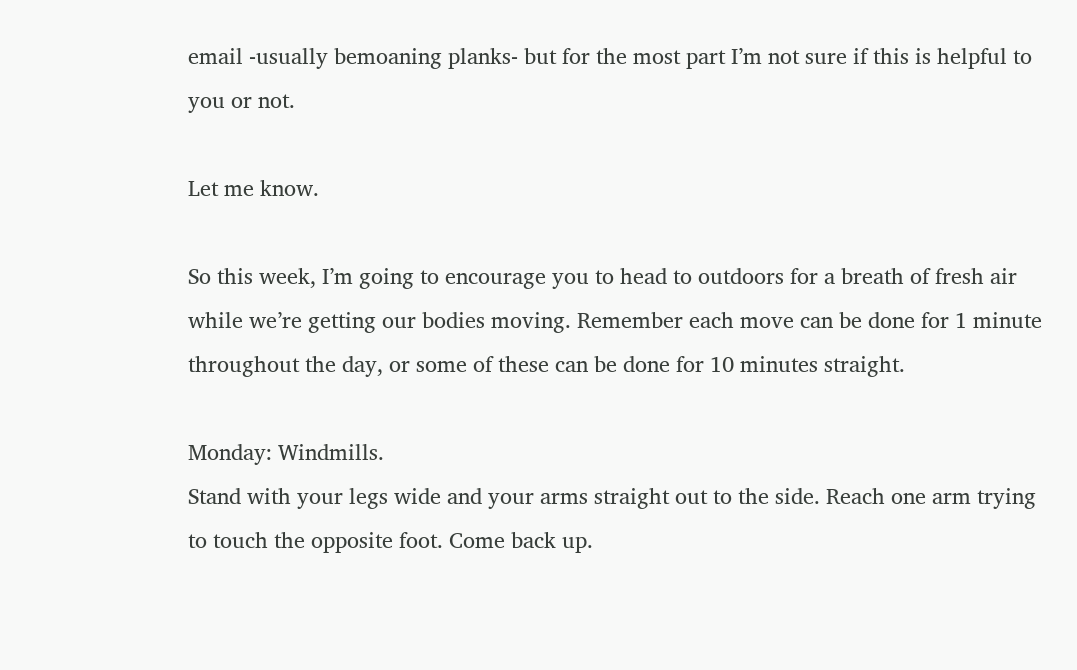email -usually bemoaning planks- but for the most part I’m not sure if this is helpful to you or not.

Let me know.

So this week, I’m going to encourage you to head to outdoors for a breath of fresh air while we’re getting our bodies moving. Remember each move can be done for 1 minute throughout the day, or some of these can be done for 10 minutes straight.

Monday: Windmills.
Stand with your legs wide and your arms straight out to the side. Reach one arm trying to touch the opposite foot. Come back up.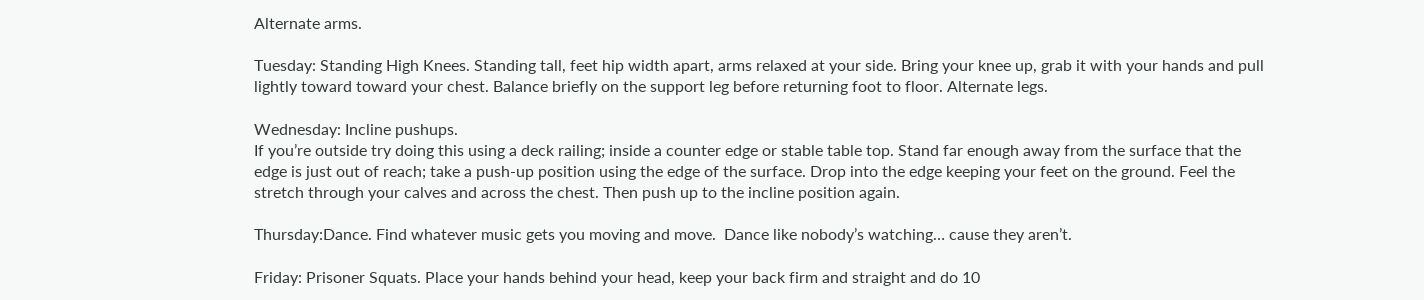Alternate arms.

Tuesday: Standing High Knees. Standing tall, feet hip width apart, arms relaxed at your side. Bring your knee up, grab it with your hands and pull lightly toward toward your chest. Balance briefly on the support leg before returning foot to floor. Alternate legs.

Wednesday: Incline pushups.
If you’re outside try doing this using a deck railing; inside a counter edge or stable table top. Stand far enough away from the surface that the edge is just out of reach; take a push-up position using the edge of the surface. Drop into the edge keeping your feet on the ground. Feel the stretch through your calves and across the chest. Then push up to the incline position again.

Thursday:Dance. Find whatever music gets you moving and move.  Dance like nobody’s watching… cause they aren’t.

Friday: Prisoner Squats. Place your hands behind your head, keep your back firm and straight and do 10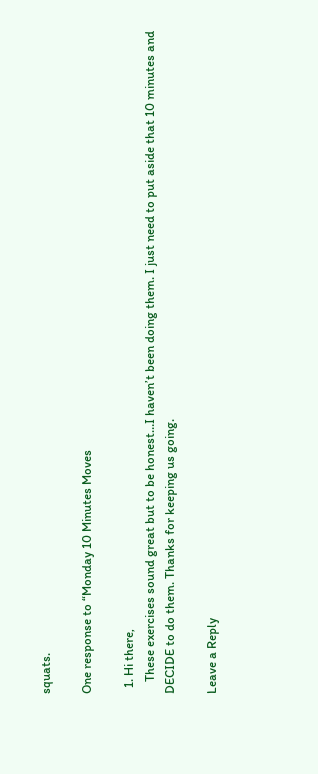squats.

One response to “Monday 10 Minutes Moves

  1. Hi there,
    These exercises sound great but to be honest…I haven’t been doing them. I just need to put aside that 10 minutes and DECIDE to do them. Thanks for keeping us going.

Leave a Reply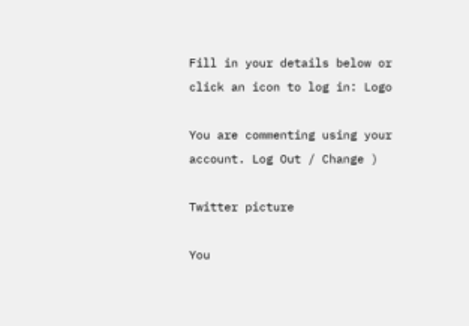Fill in your details below or click an icon to log in: Logo

You are commenting using your account. Log Out / Change )

Twitter picture

You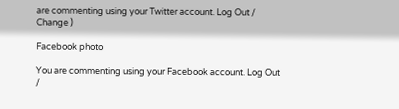are commenting using your Twitter account. Log Out / Change )

Facebook photo

You are commenting using your Facebook account. Log Out /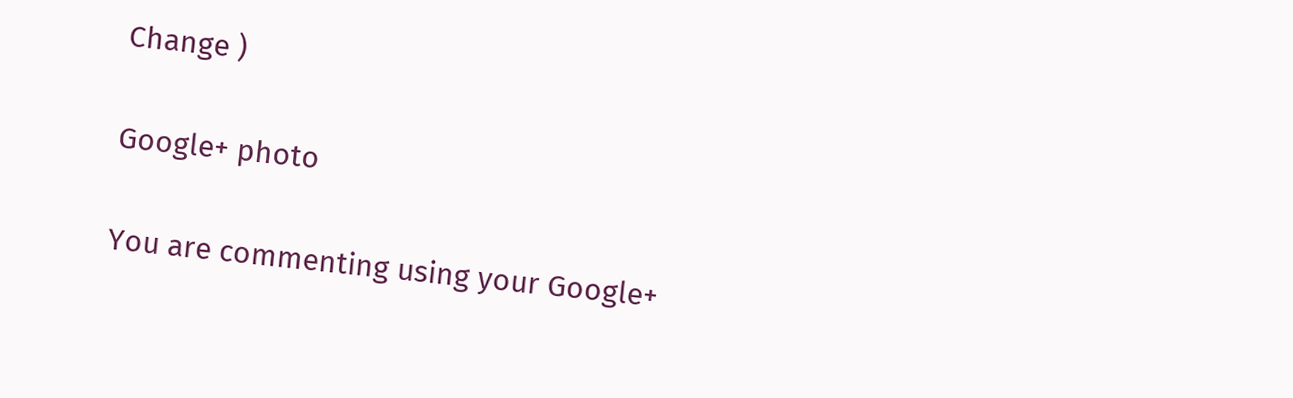Change )

Google+ photo

You are commenting using your Google+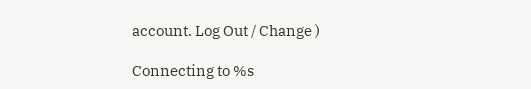account. Log Out / Change )

Connecting to %s